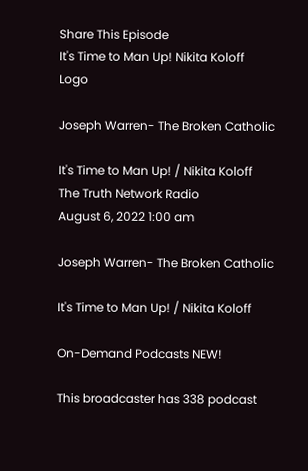Share This Episode
It's Time to Man Up! Nikita Koloff Logo

Joseph Warren- The Broken Catholic

It's Time to Man Up! / Nikita Koloff
The Truth Network Radio
August 6, 2022 1:00 am

Joseph Warren- The Broken Catholic

It's Time to Man Up! / Nikita Koloff

On-Demand Podcasts NEW!

This broadcaster has 338 podcast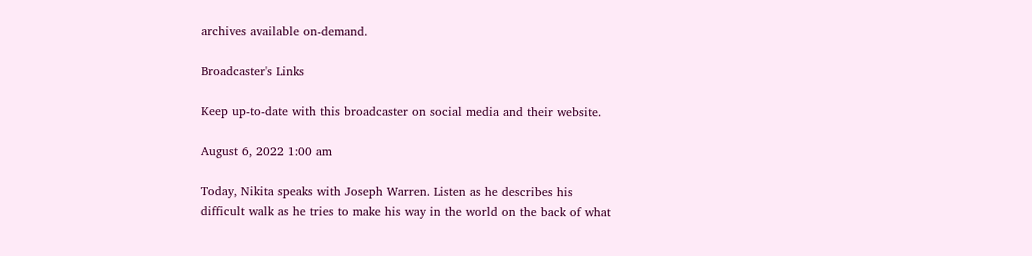archives available on-demand.

Broadcaster's Links

Keep up-to-date with this broadcaster on social media and their website.

August 6, 2022 1:00 am

Today, Nikita speaks with Joseph Warren. Listen as he describes his difficult walk as he tries to make his way in the world on the back of what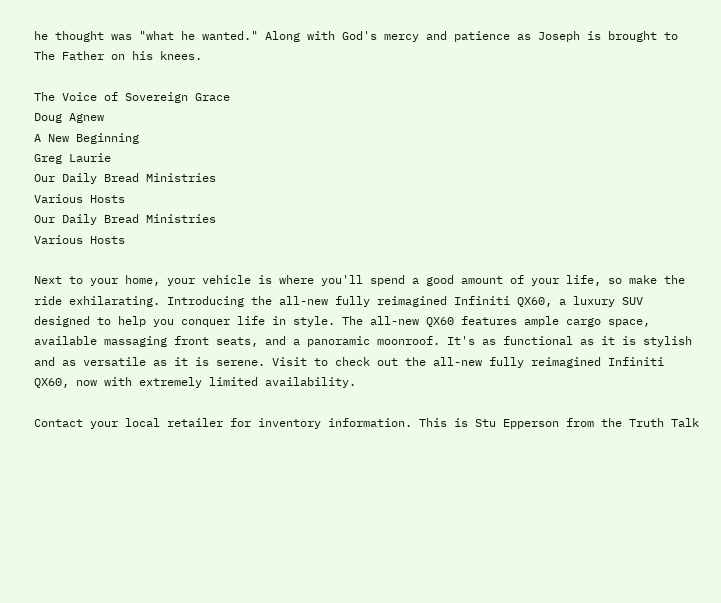he thought was "what he wanted." Along with God's mercy and patience as Joseph is brought to The Father on his knees.

The Voice of Sovereign Grace
Doug Agnew
A New Beginning
Greg Laurie
Our Daily Bread Ministries
Various Hosts
Our Daily Bread Ministries
Various Hosts

Next to your home, your vehicle is where you'll spend a good amount of your life, so make the ride exhilarating. Introducing the all-new fully reimagined Infiniti QX60, a luxury SUV designed to help you conquer life in style. The all-new QX60 features ample cargo space, available massaging front seats, and a panoramic moonroof. It's as functional as it is stylish and as versatile as it is serene. Visit to check out the all-new fully reimagined Infiniti QX60, now with extremely limited availability.

Contact your local retailer for inventory information. This is Stu Epperson from the Truth Talk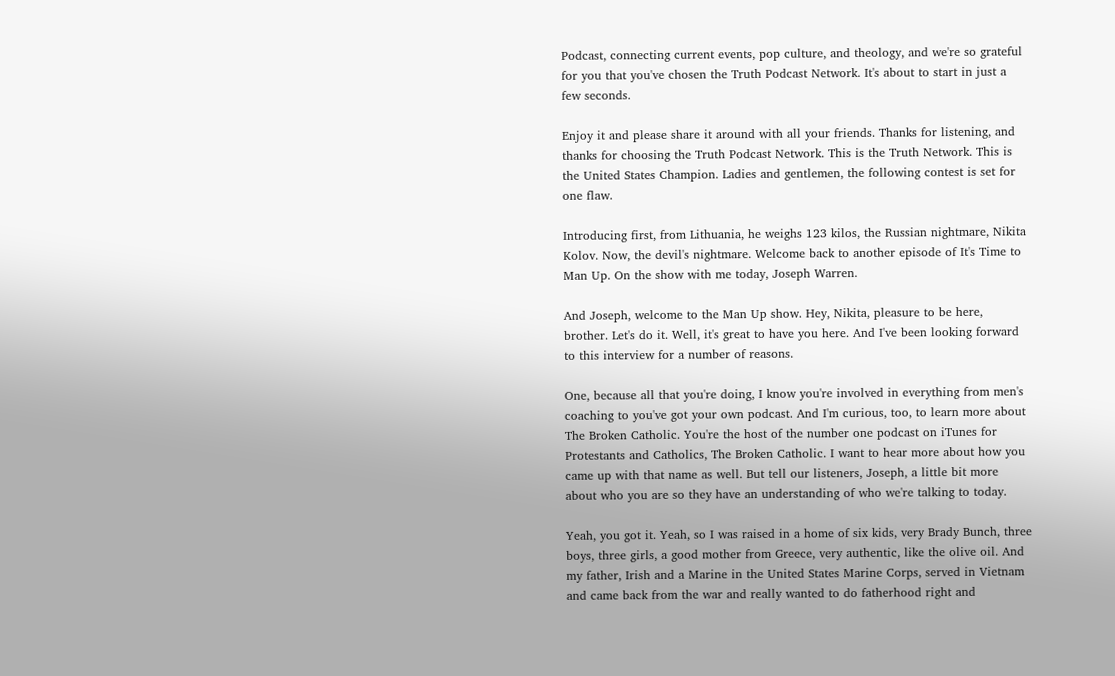Podcast, connecting current events, pop culture, and theology, and we're so grateful for you that you've chosen the Truth Podcast Network. It's about to start in just a few seconds.

Enjoy it and please share it around with all your friends. Thanks for listening, and thanks for choosing the Truth Podcast Network. This is the Truth Network. This is the United States Champion. Ladies and gentlemen, the following contest is set for one flaw.

Introducing first, from Lithuania, he weighs 123 kilos, the Russian nightmare, Nikita Kolov. Now, the devil's nightmare. Welcome back to another episode of It's Time to Man Up. On the show with me today, Joseph Warren.

And Joseph, welcome to the Man Up show. Hey, Nikita, pleasure to be here, brother. Let's do it. Well, it's great to have you here. And I've been looking forward to this interview for a number of reasons.

One, because all that you're doing, I know you're involved in everything from men's coaching to you've got your own podcast. And I'm curious, too, to learn more about The Broken Catholic. You're the host of the number one podcast on iTunes for Protestants and Catholics, The Broken Catholic. I want to hear more about how you came up with that name as well. But tell our listeners, Joseph, a little bit more about who you are so they have an understanding of who we're talking to today.

Yeah, you got it. Yeah, so I was raised in a home of six kids, very Brady Bunch, three boys, three girls, a good mother from Greece, very authentic, like the olive oil. And my father, Irish and a Marine in the United States Marine Corps, served in Vietnam and came back from the war and really wanted to do fatherhood right and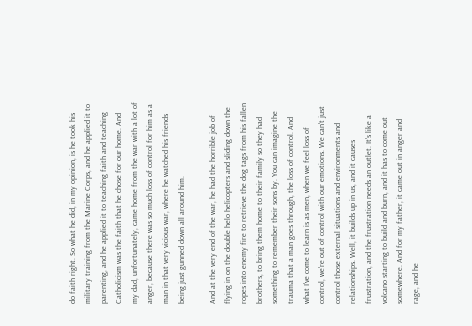do faith right. So what he did, in my opinion, is he took his military training from the Marine Corps, and he applied it to parenting, and he applied it to teaching faith and teaching Catholicism was the faith that he chose for our home. And my dad, unfortunately, came home from the war with a lot of anger, because there was so much loss of control for him as a man in that very vicious war, where he watched his friends being just gunned down all around him.

And at the very end of the war, he had the horrible job of flying in on the double helo helicopters and sliding down the ropes into enemy fire to retrieve the dog tags from his fallen brothers, to bring them home to their family so they had something to remember their sons by. You can imagine the trauma that a man goes through, the loss of control. And what I've come to learn is as men, when we feel loss of control, we're out of control with our emotions. We can't just control those external situations and environments and relationships. Well, it builds up in us, and it causes frustration, and the frustration needs an outlet. It's like a volcano starting to build and burn, and it has to come out somewhere. And for my father, it came out in anger and rage, and he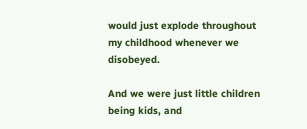would just explode throughout my childhood whenever we disobeyed.

And we were just little children being kids, and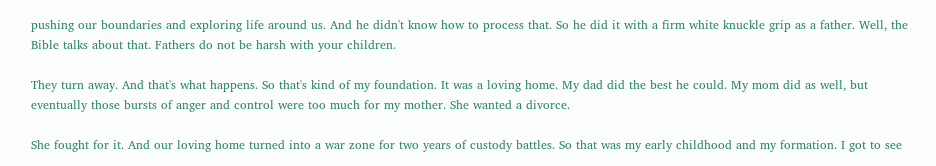pushing our boundaries and exploring life around us. And he didn't know how to process that. So he did it with a firm white knuckle grip as a father. Well, the Bible talks about that. Fathers do not be harsh with your children.

They turn away. And that's what happens. So that's kind of my foundation. It was a loving home. My dad did the best he could. My mom did as well, but eventually those bursts of anger and control were too much for my mother. She wanted a divorce.

She fought for it. And our loving home turned into a war zone for two years of custody battles. So that was my early childhood and my formation. I got to see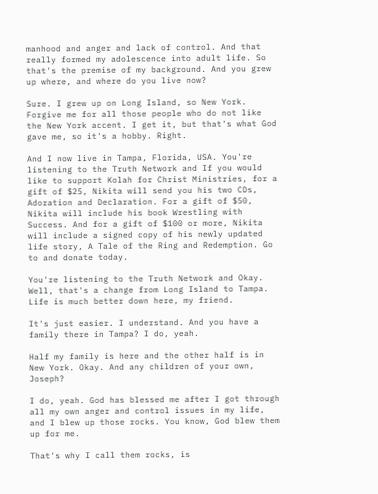manhood and anger and lack of control. And that really formed my adolescence into adult life. So that's the premise of my background. And you grew up where, and where do you live now?

Sure. I grew up on Long Island, so New York. Forgive me for all those people who do not like the New York accent. I get it, but that's what God gave me, so it's a hobby. Right.

And I now live in Tampa, Florida, USA. You're listening to the Truth Network and If you would like to support Kolah for Christ Ministries, for a gift of $25, Nikita will send you his two CDs, Adoration and Declaration. For a gift of $50, Nikita will include his book Wrestling with Success. And for a gift of $100 or more, Nikita will include a signed copy of his newly updated life story, A Tale of the Ring and Redemption. Go to and donate today.

You're listening to the Truth Network and Okay. Well, that's a change from Long Island to Tampa. Life is much better down here, my friend.

It's just easier. I understand. And you have a family there in Tampa? I do, yeah.

Half my family is here and the other half is in New York. Okay. And any children of your own, Joseph?

I do, yeah. God has blessed me after I got through all my own anger and control issues in my life, and I blew up those rocks. You know, God blew them up for me.

That's why I call them rocks, is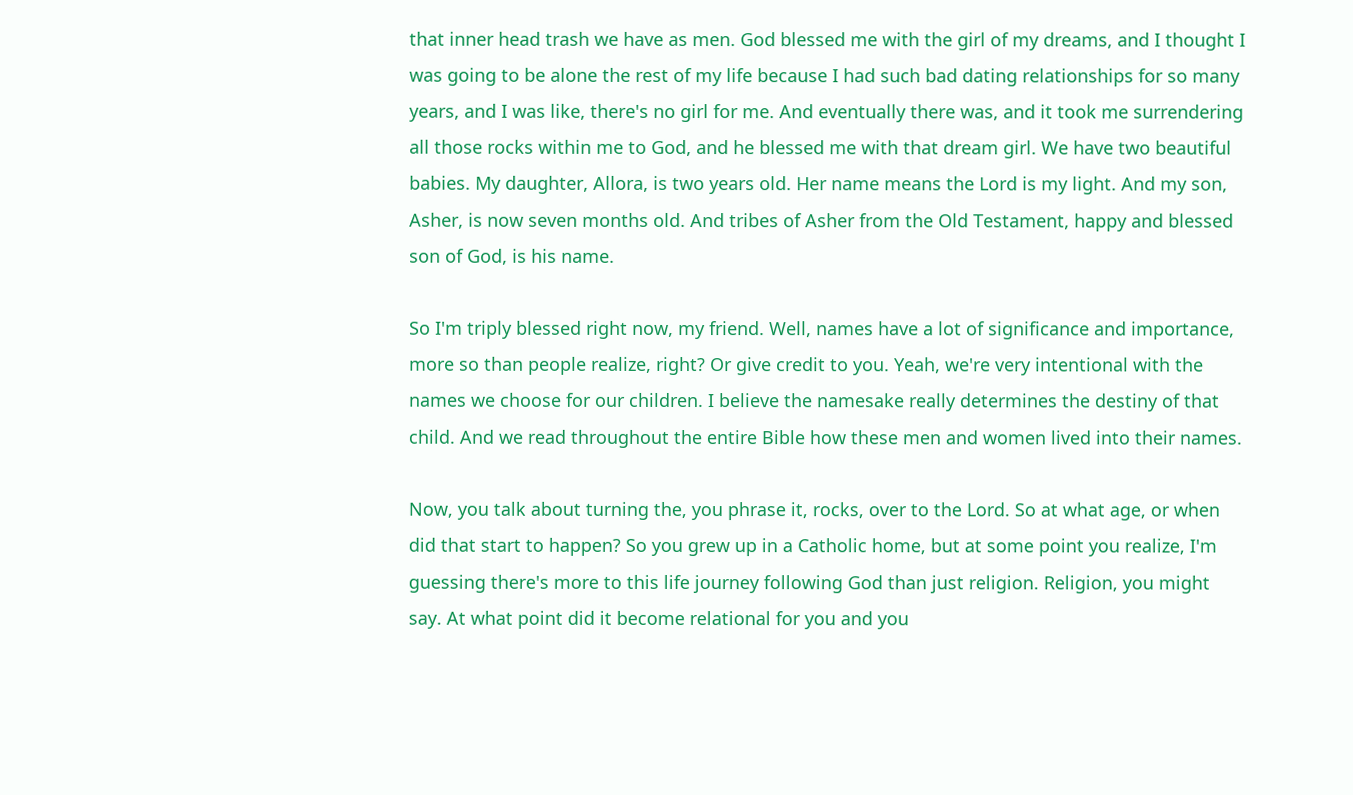that inner head trash we have as men. God blessed me with the girl of my dreams, and I thought I was going to be alone the rest of my life because I had such bad dating relationships for so many years, and I was like, there's no girl for me. And eventually there was, and it took me surrendering all those rocks within me to God, and he blessed me with that dream girl. We have two beautiful babies. My daughter, Allora, is two years old. Her name means the Lord is my light. And my son, Asher, is now seven months old. And tribes of Asher from the Old Testament, happy and blessed son of God, is his name.

So I'm triply blessed right now, my friend. Well, names have a lot of significance and importance, more so than people realize, right? Or give credit to you. Yeah, we're very intentional with the names we choose for our children. I believe the namesake really determines the destiny of that child. And we read throughout the entire Bible how these men and women lived into their names.

Now, you talk about turning the, you phrase it, rocks, over to the Lord. So at what age, or when did that start to happen? So you grew up in a Catholic home, but at some point you realize, I'm guessing there's more to this life journey following God than just religion. Religion, you might say. At what point did it become relational for you and you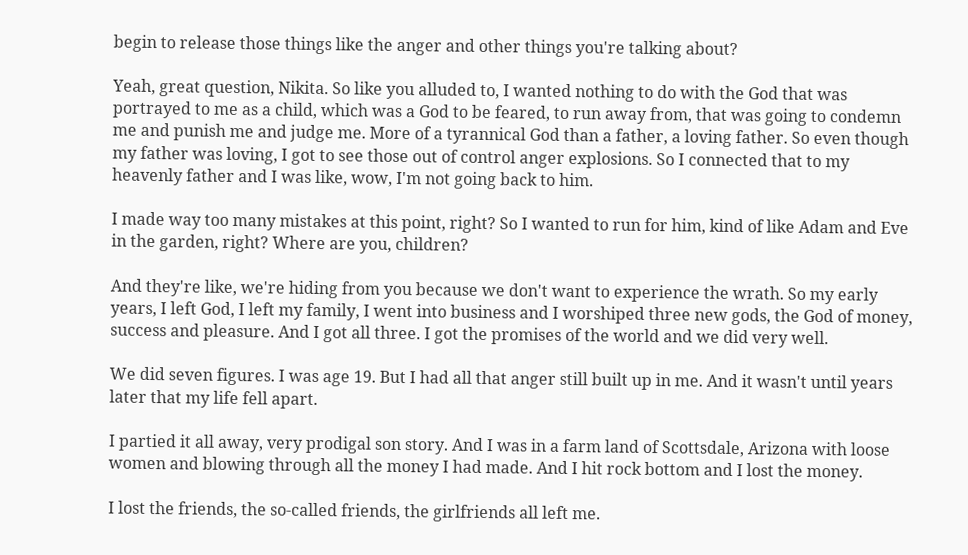begin to release those things like the anger and other things you're talking about?

Yeah, great question, Nikita. So like you alluded to, I wanted nothing to do with the God that was portrayed to me as a child, which was a God to be feared, to run away from, that was going to condemn me and punish me and judge me. More of a tyrannical God than a father, a loving father. So even though my father was loving, I got to see those out of control anger explosions. So I connected that to my heavenly father and I was like, wow, I'm not going back to him.

I made way too many mistakes at this point, right? So I wanted to run for him, kind of like Adam and Eve in the garden, right? Where are you, children?

And they're like, we're hiding from you because we don't want to experience the wrath. So my early years, I left God, I left my family, I went into business and I worshiped three new gods, the God of money, success and pleasure. And I got all three. I got the promises of the world and we did very well.

We did seven figures. I was age 19. But I had all that anger still built up in me. And it wasn't until years later that my life fell apart.

I partied it all away, very prodigal son story. And I was in a farm land of Scottsdale, Arizona with loose women and blowing through all the money I had made. And I hit rock bottom and I lost the money.

I lost the friends, the so-called friends, the girlfriends all left me.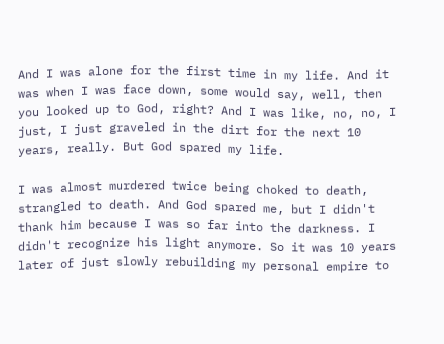And I was alone for the first time in my life. And it was when I was face down, some would say, well, then you looked up to God, right? And I was like, no, no, I just, I just graveled in the dirt for the next 10 years, really. But God spared my life.

I was almost murdered twice being choked to death, strangled to death. And God spared me, but I didn't thank him because I was so far into the darkness. I didn't recognize his light anymore. So it was 10 years later of just slowly rebuilding my personal empire to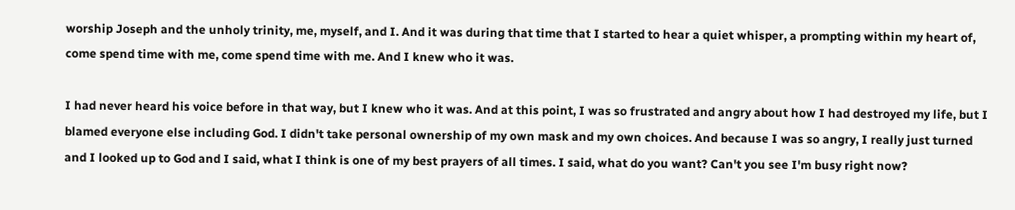worship Joseph and the unholy trinity, me, myself, and I. And it was during that time that I started to hear a quiet whisper, a prompting within my heart of, come spend time with me, come spend time with me. And I knew who it was.

I had never heard his voice before in that way, but I knew who it was. And at this point, I was so frustrated and angry about how I had destroyed my life, but I blamed everyone else including God. I didn't take personal ownership of my own mask and my own choices. And because I was so angry, I really just turned and I looked up to God and I said, what I think is one of my best prayers of all times. I said, what do you want? Can't you see I'm busy right now?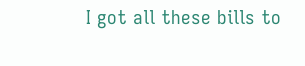I got all these bills to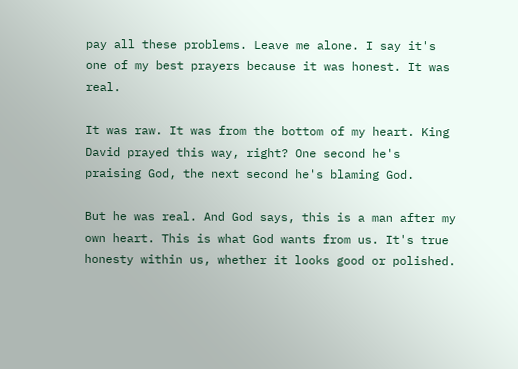pay all these problems. Leave me alone. I say it's one of my best prayers because it was honest. It was real.

It was raw. It was from the bottom of my heart. King David prayed this way, right? One second he's praising God, the next second he's blaming God.

But he was real. And God says, this is a man after my own heart. This is what God wants from us. It's true honesty within us, whether it looks good or polished.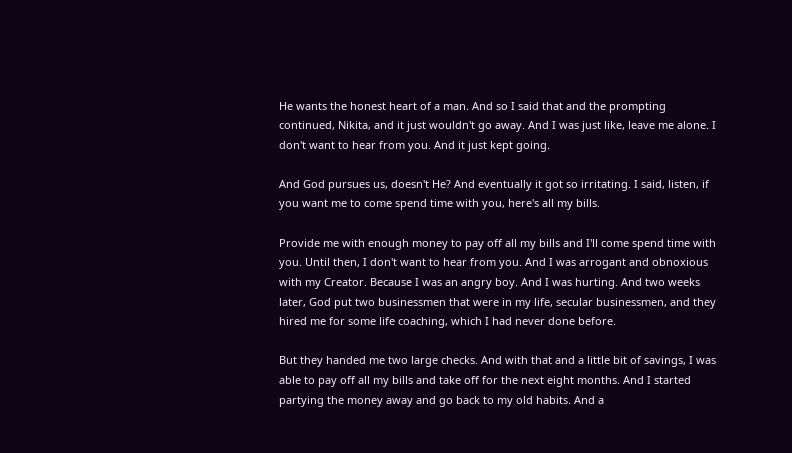He wants the honest heart of a man. And so I said that and the prompting continued, Nikita, and it just wouldn't go away. And I was just like, leave me alone. I don't want to hear from you. And it just kept going.

And God pursues us, doesn't He? And eventually it got so irritating. I said, listen, if you want me to come spend time with you, here's all my bills.

Provide me with enough money to pay off all my bills and I'll come spend time with you. Until then, I don't want to hear from you. And I was arrogant and obnoxious with my Creator. Because I was an angry boy. And I was hurting. And two weeks later, God put two businessmen that were in my life, secular businessmen, and they hired me for some life coaching, which I had never done before.

But they handed me two large checks. And with that and a little bit of savings, I was able to pay off all my bills and take off for the next eight months. And I started partying the money away and go back to my old habits. And a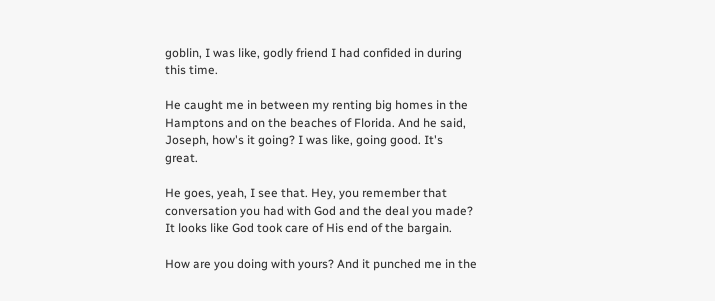goblin, I was like, godly friend I had confided in during this time.

He caught me in between my renting big homes in the Hamptons and on the beaches of Florida. And he said, Joseph, how's it going? I was like, going good. It's great.

He goes, yeah, I see that. Hey, you remember that conversation you had with God and the deal you made? It looks like God took care of His end of the bargain.

How are you doing with yours? And it punched me in the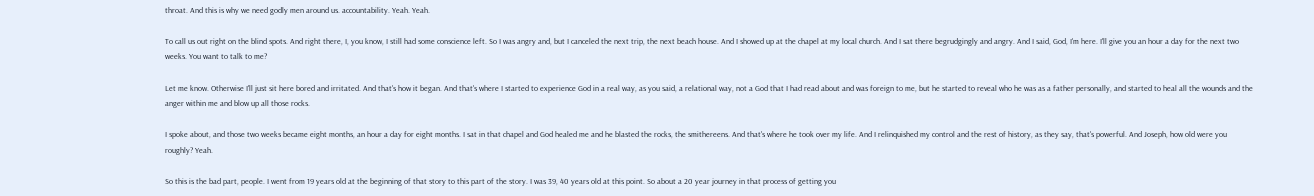throat. And this is why we need godly men around us. accountability. Yeah. Yeah.

To call us out right on the blind spots. And right there, I, you know, I still had some conscience left. So I was angry and, but I canceled the next trip, the next beach house. And I showed up at the chapel at my local church. And I sat there begrudgingly and angry. And I said, God, I'm here. I'll give you an hour a day for the next two weeks. You want to talk to me?

Let me know. Otherwise I'll just sit here bored and irritated. And that's how it began. And that's where I started to experience God in a real way, as you said, a relational way, not a God that I had read about and was foreign to me, but he started to reveal who he was as a father personally, and started to heal all the wounds and the anger within me and blow up all those rocks.

I spoke about, and those two weeks became eight months, an hour a day for eight months. I sat in that chapel and God healed me and he blasted the rocks, the smithereens. And that's where he took over my life. And I relinquished my control and the rest of history, as they say, that's powerful. And Joseph, how old were you roughly? Yeah.

So this is the bad part, people. I went from 19 years old at the beginning of that story to this part of the story. I was 39, 40 years old at this point. So about a 20 year journey in that process of getting you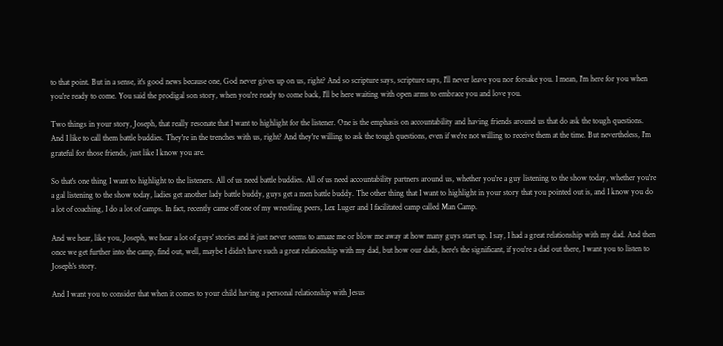to that point. But in a sense, it's good news because one, God never gives up on us, right? And so scripture says, scripture says, I'll never leave you nor forsake you. I mean, I'm here for you when you're ready to come. You said the prodigal son story, when you're ready to come back, I'll be here waiting with open arms to embrace you and love you.

Two things in your story, Joseph, that really resonate that I want to highlight for the listener. One is the emphasis on accountability and having friends around us that do ask the tough questions. And I like to call them battle buddies. They're in the trenches with us, right? And they're willing to ask the tough questions, even if we're not willing to receive them at the time. But nevertheless, I'm grateful for those friends, just like I know you are.

So that's one thing I want to highlight to the listeners. All of us need battle buddies. All of us need accountability partners around us, whether you're a guy listening to the show today, whether you're a gal listening to the show today, ladies get another lady battle buddy, guys get a men battle buddy. The other thing that I want to highlight in your story that you pointed out is, and I know you do a lot of coaching, I do a lot of camps. In fact, recently came off one of my wrestling peers, Lex Luger and I facilitated camp called Man Camp.

And we hear, like you, Joseph, we hear a lot of guys' stories and it just never seems to amaze me or blow me away at how many guys start up. I say, I had a great relationship with my dad. And then once we get further into the camp, find out, well, maybe I didn't have such a great relationship with my dad, but how our dads, here's the significant, if you're a dad out there, I want you to listen to Joseph's story.

And I want you to consider that when it comes to your child having a personal relationship with Jesus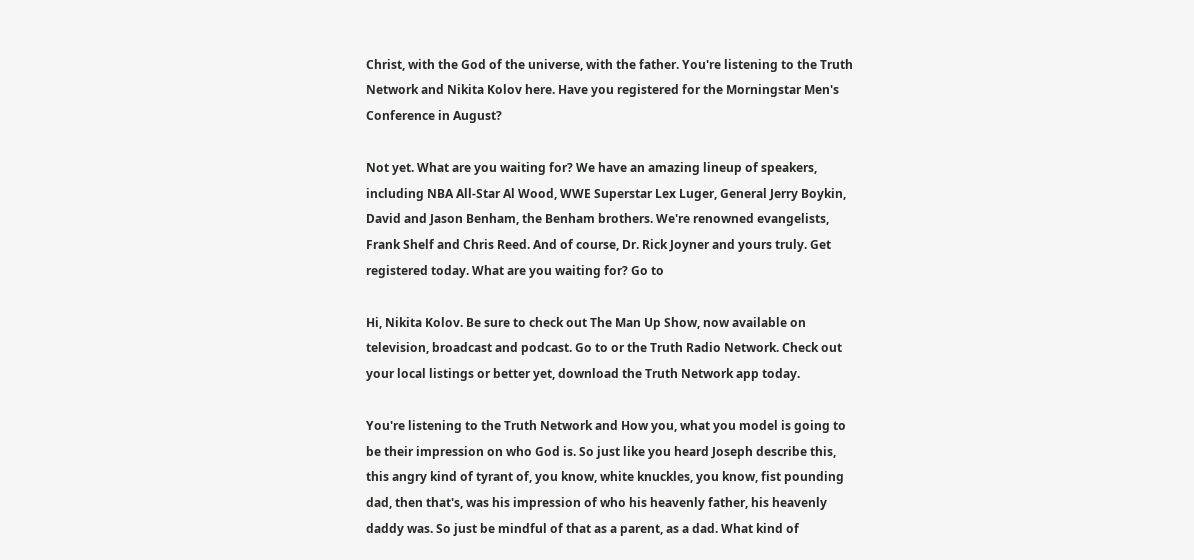Christ, with the God of the universe, with the father. You're listening to the Truth Network and Nikita Kolov here. Have you registered for the Morningstar Men's Conference in August?

Not yet. What are you waiting for? We have an amazing lineup of speakers, including NBA All-Star Al Wood, WWE Superstar Lex Luger, General Jerry Boykin, David and Jason Benham, the Benham brothers. We're renowned evangelists, Frank Shelf and Chris Reed. And of course, Dr. Rick Joyner and yours truly. Get registered today. What are you waiting for? Go to

Hi, Nikita Kolov. Be sure to check out The Man Up Show, now available on television, broadcast and podcast. Go to or the Truth Radio Network. Check out your local listings or better yet, download the Truth Network app today.

You're listening to the Truth Network and How you, what you model is going to be their impression on who God is. So just like you heard Joseph describe this, this angry kind of tyrant of, you know, white knuckles, you know, fist pounding dad, then that's, was his impression of who his heavenly father, his heavenly daddy was. So just be mindful of that as a parent, as a dad. What kind of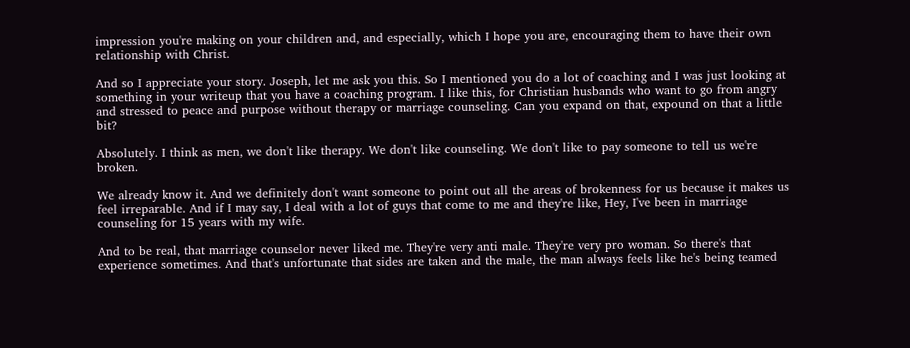impression you're making on your children and, and especially, which I hope you are, encouraging them to have their own relationship with Christ.

And so I appreciate your story. Joseph, let me ask you this. So I mentioned you do a lot of coaching and I was just looking at something in your writeup that you have a coaching program. I like this, for Christian husbands who want to go from angry and stressed to peace and purpose without therapy or marriage counseling. Can you expand on that, expound on that a little bit?

Absolutely. I think as men, we don't like therapy. We don't like counseling. We don't like to pay someone to tell us we're broken.

We already know it. And we definitely don't want someone to point out all the areas of brokenness for us because it makes us feel irreparable. And if I may say, I deal with a lot of guys that come to me and they're like, Hey, I've been in marriage counseling for 15 years with my wife.

And to be real, that marriage counselor never liked me. They're very anti male. They're very pro woman. So there's that experience sometimes. And that's unfortunate that sides are taken and the male, the man always feels like he's being teamed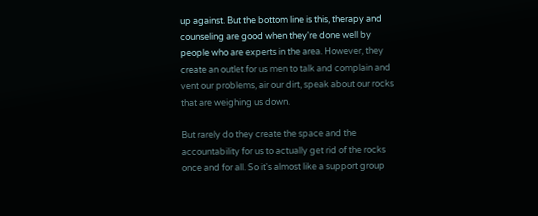up against. But the bottom line is this, therapy and counseling are good when they're done well by people who are experts in the area. However, they create an outlet for us men to talk and complain and vent our problems, air our dirt, speak about our rocks that are weighing us down.

But rarely do they create the space and the accountability for us to actually get rid of the rocks once and for all. So it's almost like a support group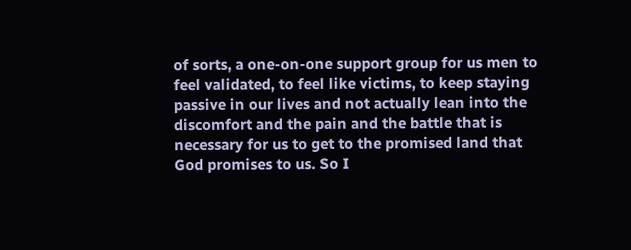of sorts, a one-on-one support group for us men to feel validated, to feel like victims, to keep staying passive in our lives and not actually lean into the discomfort and the pain and the battle that is necessary for us to get to the promised land that God promises to us. So I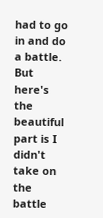had to go in and do a battle. But here's the beautiful part is I didn't take on the battle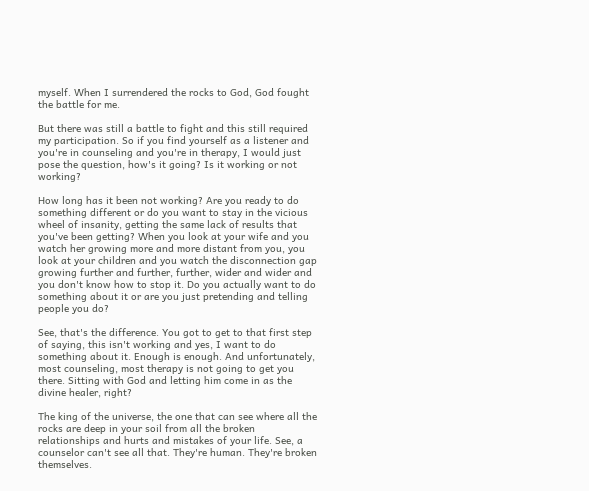myself. When I surrendered the rocks to God, God fought the battle for me.

But there was still a battle to fight and this still required my participation. So if you find yourself as a listener and you're in counseling and you're in therapy, I would just pose the question, how's it going? Is it working or not working?

How long has it been not working? Are you ready to do something different or do you want to stay in the vicious wheel of insanity, getting the same lack of results that you've been getting? When you look at your wife and you watch her growing more and more distant from you, you look at your children and you watch the disconnection gap growing further and further, further, wider and wider and you don't know how to stop it. Do you actually want to do something about it or are you just pretending and telling people you do?

See, that's the difference. You got to get to that first step of saying, this isn't working and yes, I want to do something about it. Enough is enough. And unfortunately, most counseling, most therapy is not going to get you there. Sitting with God and letting him come in as the divine healer, right?

The king of the universe, the one that can see where all the rocks are deep in your soil from all the broken relationships and hurts and mistakes of your life. See, a counselor can't see all that. They're human. They're broken themselves.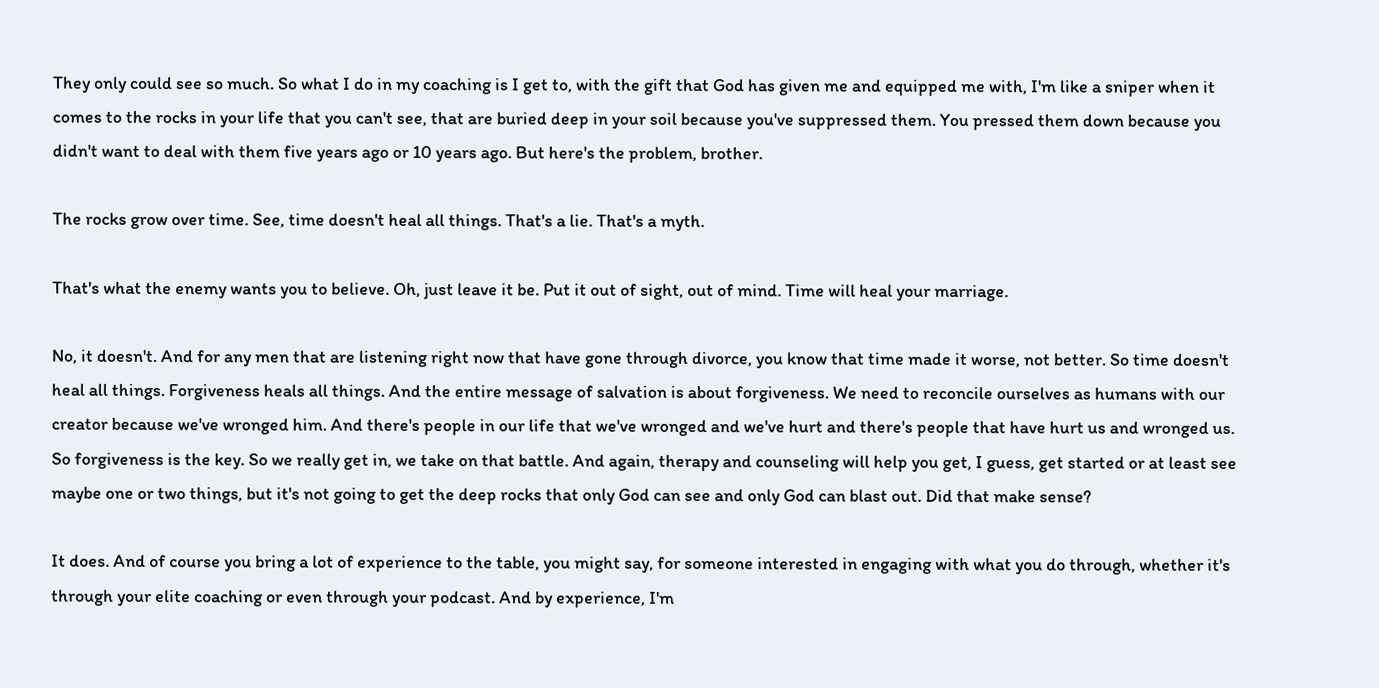They only could see so much. So what I do in my coaching is I get to, with the gift that God has given me and equipped me with, I'm like a sniper when it comes to the rocks in your life that you can't see, that are buried deep in your soil because you've suppressed them. You pressed them down because you didn't want to deal with them five years ago or 10 years ago. But here's the problem, brother.

The rocks grow over time. See, time doesn't heal all things. That's a lie. That's a myth.

That's what the enemy wants you to believe. Oh, just leave it be. Put it out of sight, out of mind. Time will heal your marriage.

No, it doesn't. And for any men that are listening right now that have gone through divorce, you know that time made it worse, not better. So time doesn't heal all things. Forgiveness heals all things. And the entire message of salvation is about forgiveness. We need to reconcile ourselves as humans with our creator because we've wronged him. And there's people in our life that we've wronged and we've hurt and there's people that have hurt us and wronged us. So forgiveness is the key. So we really get in, we take on that battle. And again, therapy and counseling will help you get, I guess, get started or at least see maybe one or two things, but it's not going to get the deep rocks that only God can see and only God can blast out. Did that make sense?

It does. And of course you bring a lot of experience to the table, you might say, for someone interested in engaging with what you do through, whether it's through your elite coaching or even through your podcast. And by experience, I'm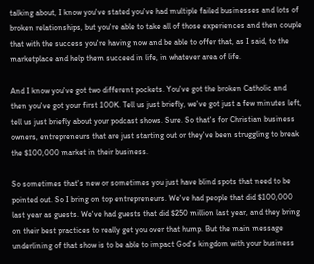talking about, I know you've stated you've had multiple failed businesses and lots of broken relationships, but you're able to take all of those experiences and then couple that with the success you're having now and be able to offer that, as I said, to the marketplace and help them succeed in life, in whatever area of life.

And I know you've got two different pockets. You've got the broken Catholic and then you've got your first 100K. Tell us just briefly, we've got just a few minutes left, tell us just briefly about your podcast shows. Sure. So that's for Christian business owners, entrepreneurs that are just starting out or they've been struggling to break the $100,000 market in their business.

So sometimes that's new or sometimes you just have blind spots that need to be pointed out. So I bring on top entrepreneurs. We've had people that did $100,000 last year as guests. We've had guests that did $250 million last year, and they bring on their best practices to really get you over that hump. But the main message underlining of that show is to be able to impact God's kingdom with your business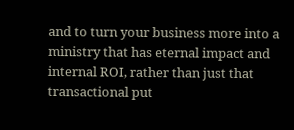and to turn your business more into a ministry that has eternal impact and internal ROI, rather than just that transactional put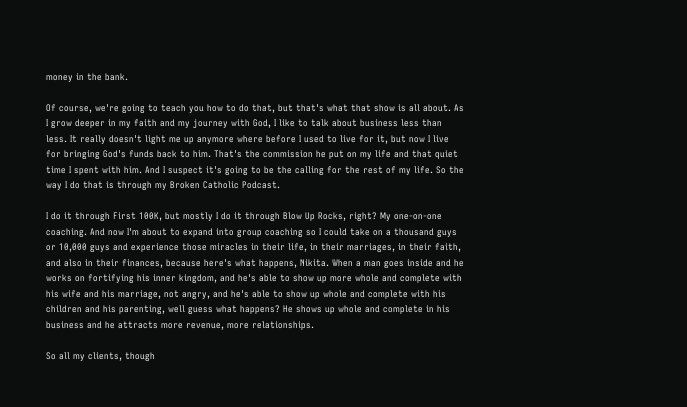money in the bank.

Of course, we're going to teach you how to do that, but that's what that show is all about. As I grow deeper in my faith and my journey with God, I like to talk about business less than less. It really doesn't light me up anymore where before I used to live for it, but now I live for bringing God's funds back to him. That's the commission he put on my life and that quiet time I spent with him. And I suspect it's going to be the calling for the rest of my life. So the way I do that is through my Broken Catholic Podcast.

I do it through First 100K, but mostly I do it through Blow Up Rocks, right? My one-on-one coaching. And now I'm about to expand into group coaching so I could take on a thousand guys or 10,000 guys and experience those miracles in their life, in their marriages, in their faith, and also in their finances, because here's what happens, Nikita. When a man goes inside and he works on fortifying his inner kingdom, and he's able to show up more whole and complete with his wife and his marriage, not angry, and he's able to show up whole and complete with his children and his parenting, well guess what happens? He shows up whole and complete in his business and he attracts more revenue, more relationships.

So all my clients, though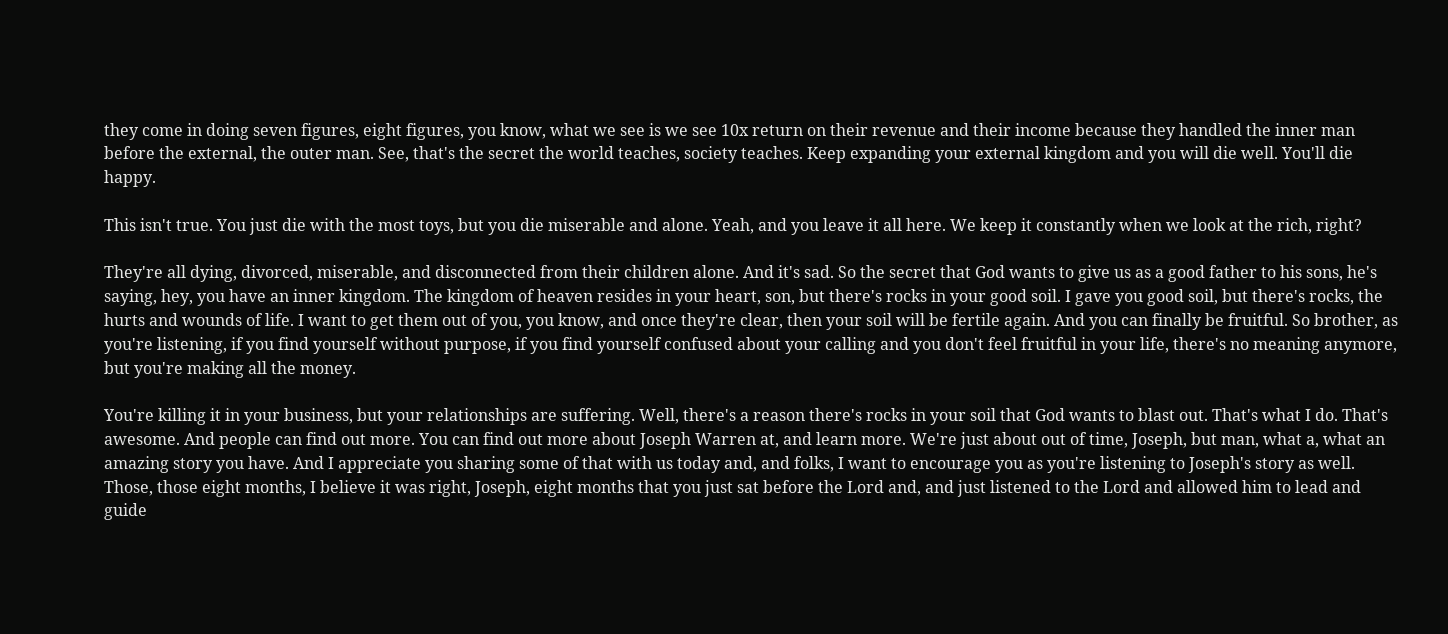they come in doing seven figures, eight figures, you know, what we see is we see 10x return on their revenue and their income because they handled the inner man before the external, the outer man. See, that's the secret the world teaches, society teaches. Keep expanding your external kingdom and you will die well. You'll die happy.

This isn't true. You just die with the most toys, but you die miserable and alone. Yeah, and you leave it all here. We keep it constantly when we look at the rich, right?

They're all dying, divorced, miserable, and disconnected from their children alone. And it's sad. So the secret that God wants to give us as a good father to his sons, he's saying, hey, you have an inner kingdom. The kingdom of heaven resides in your heart, son, but there's rocks in your good soil. I gave you good soil, but there's rocks, the hurts and wounds of life. I want to get them out of you, you know, and once they're clear, then your soil will be fertile again. And you can finally be fruitful. So brother, as you're listening, if you find yourself without purpose, if you find yourself confused about your calling and you don't feel fruitful in your life, there's no meaning anymore, but you're making all the money.

You're killing it in your business, but your relationships are suffering. Well, there's a reason there's rocks in your soil that God wants to blast out. That's what I do. That's awesome. And people can find out more. You can find out more about Joseph Warren at, and learn more. We're just about out of time, Joseph, but man, what a, what an amazing story you have. And I appreciate you sharing some of that with us today and, and folks, I want to encourage you as you're listening to Joseph's story as well. Those, those eight months, I believe it was right, Joseph, eight months that you just sat before the Lord and, and just listened to the Lord and allowed him to lead and guide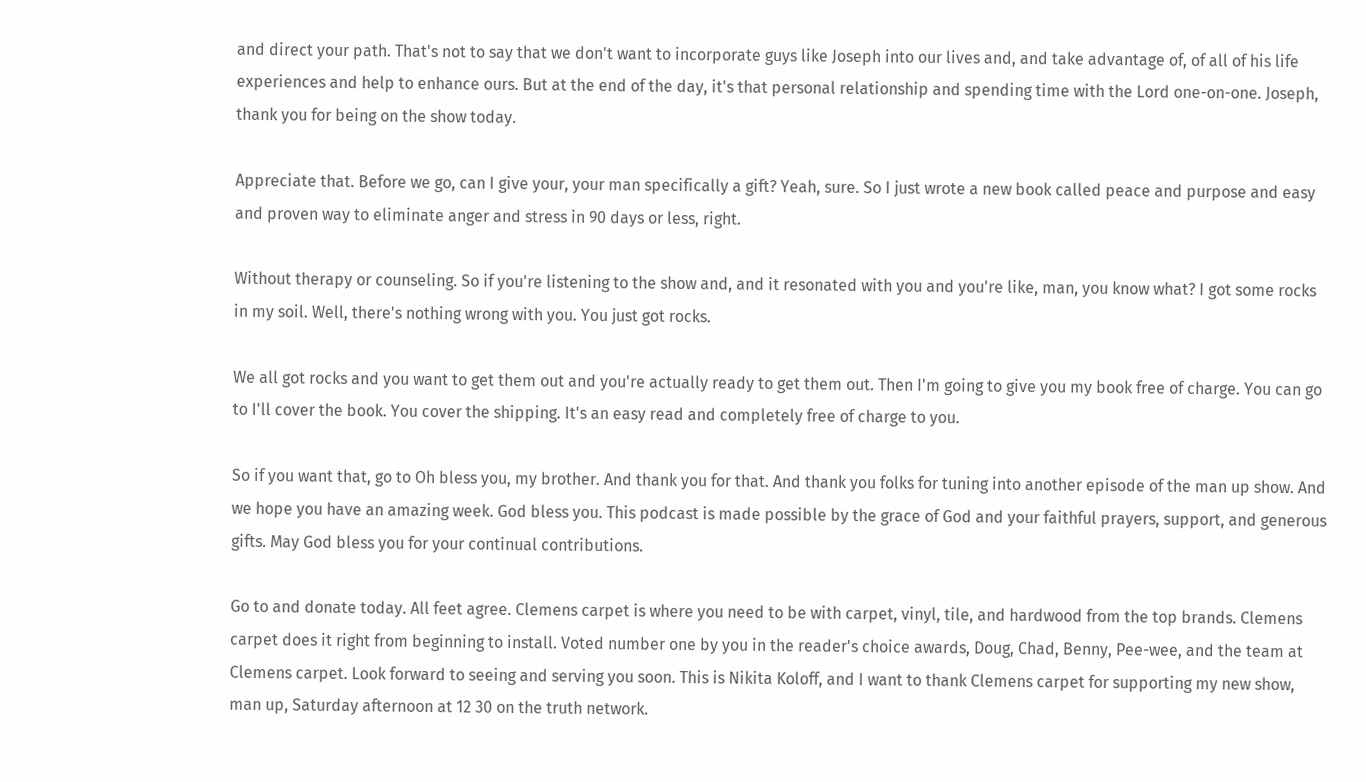and direct your path. That's not to say that we don't want to incorporate guys like Joseph into our lives and, and take advantage of, of all of his life experiences and help to enhance ours. But at the end of the day, it's that personal relationship and spending time with the Lord one-on-one. Joseph, thank you for being on the show today.

Appreciate that. Before we go, can I give your, your man specifically a gift? Yeah, sure. So I just wrote a new book called peace and purpose and easy and proven way to eliminate anger and stress in 90 days or less, right.

Without therapy or counseling. So if you're listening to the show and, and it resonated with you and you're like, man, you know what? I got some rocks in my soil. Well, there's nothing wrong with you. You just got rocks.

We all got rocks and you want to get them out and you're actually ready to get them out. Then I'm going to give you my book free of charge. You can go to I'll cover the book. You cover the shipping. It's an easy read and completely free of charge to you.

So if you want that, go to Oh bless you, my brother. And thank you for that. And thank you folks for tuning into another episode of the man up show. And we hope you have an amazing week. God bless you. This podcast is made possible by the grace of God and your faithful prayers, support, and generous gifts. May God bless you for your continual contributions.

Go to and donate today. All feet agree. Clemens carpet is where you need to be with carpet, vinyl, tile, and hardwood from the top brands. Clemens carpet does it right from beginning to install. Voted number one by you in the reader's choice awards, Doug, Chad, Benny, Pee-wee, and the team at Clemens carpet. Look forward to seeing and serving you soon. This is Nikita Koloff, and I want to thank Clemens carpet for supporting my new show, man up, Saturday afternoon at 12 30 on the truth network.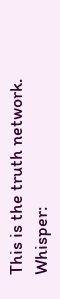This is the truth network.
Whisper: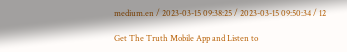medium.en / 2023-03-15 09:38:25 / 2023-03-15 09:50:34 / 12

Get The Truth Mobile App and Listen to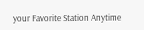your Favorite Station Anytime